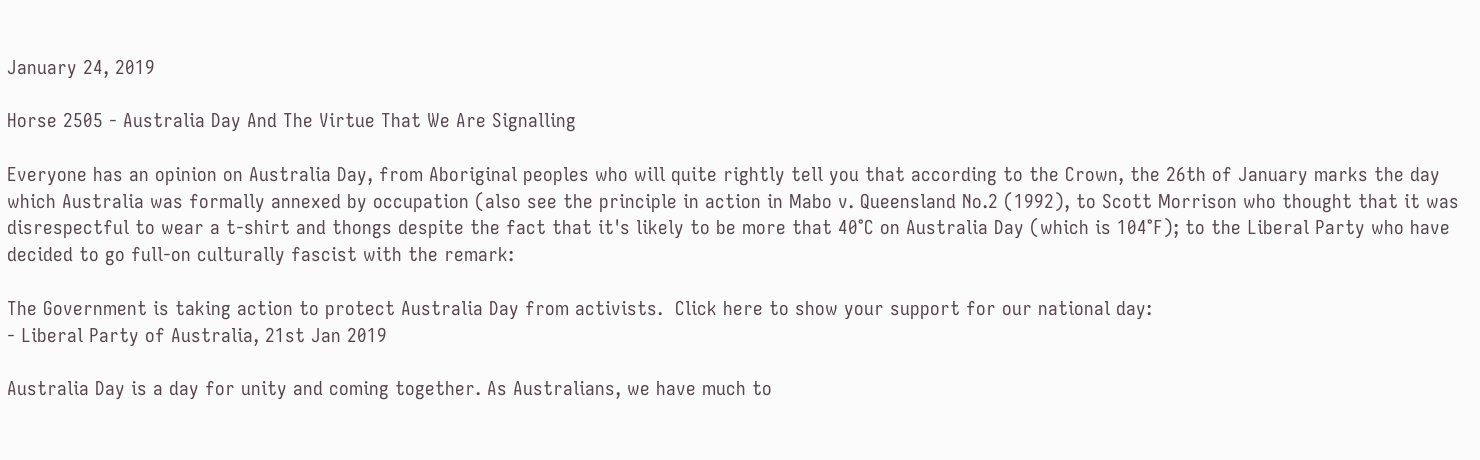January 24, 2019

Horse 2505 - Australia Day And The Virtue That We Are Signalling

Everyone has an opinion on Australia Day, from Aboriginal peoples who will quite rightly tell you that according to the Crown, the 26th of January marks the day which Australia was formally annexed by occupation (also see the principle in action in Mabo v. Queensland No.2 (1992), to Scott Morrison who thought that it was disrespectful to wear a t-shirt and thongs despite the fact that it's likely to be more that 40°C on Australia Day (which is 104°F); to the Liberal Party who have decided to go full-on culturally fascist with the remark:

The Government is taking action to protect Australia Day from activists.  Click here to show your support for our national day:
- Liberal Party of Australia, 21st Jan 2019

Australia Day is a day for unity and coming together. As Australians, we have much to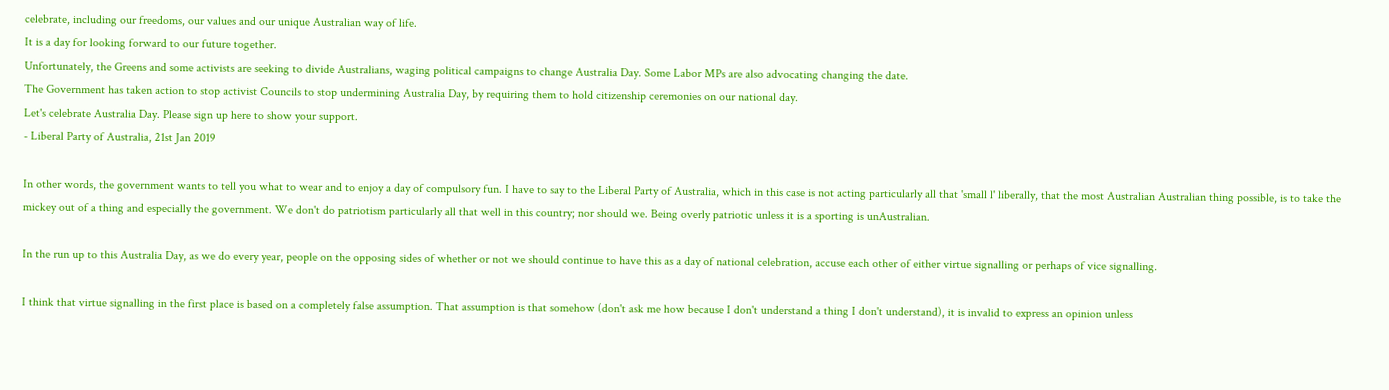celebrate, including our freedoms, our values and our unique Australian way of life.
It is a day for looking forward to our future together.
Unfortunately, the Greens and some activists are seeking to divide Australians, waging political campaigns to change Australia Day. Some Labor MPs are also advocating changing the date.
The Government has taken action to stop activist Councils to stop undermining Australia Day, by requiring them to hold citizenship ceremonies on our national day.
Let's celebrate Australia Day. Please sign up here to show your support.
- Liberal Party of Australia, 21st Jan 2019

In other words, the government wants to tell you what to wear and to enjoy a day of compulsory fun. I have to say to the Liberal Party of Australia, which in this case is not acting particularly all that 'small l' liberally, that the most Australian Australian thing possible, is to take the mickey out of a thing and especially the government. We don't do patriotism particularly all that well in this country; nor should we. Being overly patriotic unless it is a sporting is unAustralian.

In the run up to this Australia Day, as we do every year, people on the opposing sides of whether or not we should continue to have this as a day of national celebration, accuse each other of either virtue signalling or perhaps of vice signalling.

I think that virtue signalling in the first place is based on a completely false assumption. That assumption is that somehow (don't ask me how because I don't understand a thing I don't understand), it is invalid to express an opinion unless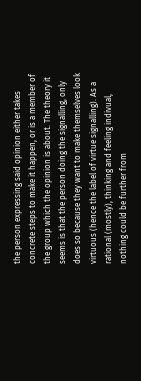the person expressing said opinion either takes concrete steps to make it happen, or is a member of the group which the opinion is about. The theory it seems is that the person doing the signalling, only does so because they want to make themselves look virtuous (hence the label of virtue signalling). As a rational (mostly), thinking and feeling indivual, nothing could be further from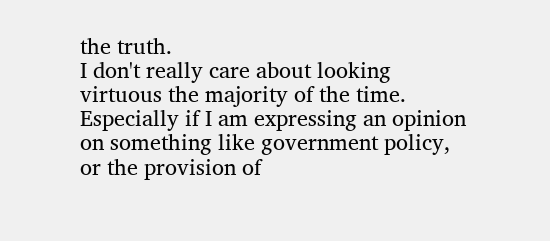the truth.
I don't really care about looking virtuous the majority of the time. Especially if I am expressing an opinion on something like government policy, or the provision of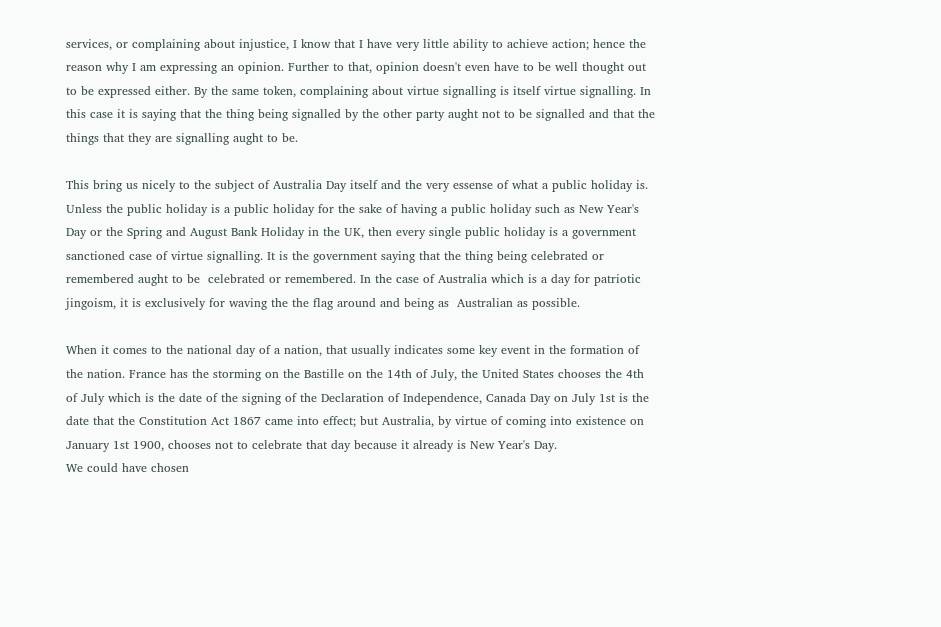services, or complaining about injustice, I know that I have very little ability to achieve action; hence the reason why I am expressing an opinion. Further to that, opinion doesn't even have to be well thought out to be expressed either. By the same token, complaining about virtue signalling is itself virtue signalling. In this case it is saying that the thing being signalled by the other party aught not to be signalled and that the things that they are signalling aught to be.

This bring us nicely to the subject of Australia Day itself and the very essense of what a public holiday is. Unless the public holiday is a public holiday for the sake of having a public holiday such as New Year's Day or the Spring and August Bank Holiday in the UK, then every single public holiday is a government sanctioned case of virtue signalling. It is the government saying that the thing being celebrated or remembered aught to be  celebrated or remembered. In the case of Australia which is a day for patriotic jingoism, it is exclusively for waving the the flag around and being as  Australian as possible.

When it comes to the national day of a nation, that usually indicates some key event in the formation of the nation. France has the storming on the Bastille on the 14th of July, the United States chooses the 4th of July which is the date of the signing of the Declaration of Independence, Canada Day on July 1st is the date that the Constitution Act 1867 came into effect; but Australia, by virtue of coming into existence on January 1st 1900, chooses not to celebrate that day because it already is New Year's Day.
We could have chosen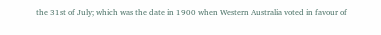the 31st of July; which was the date in 1900 when Western Australia voted in favour of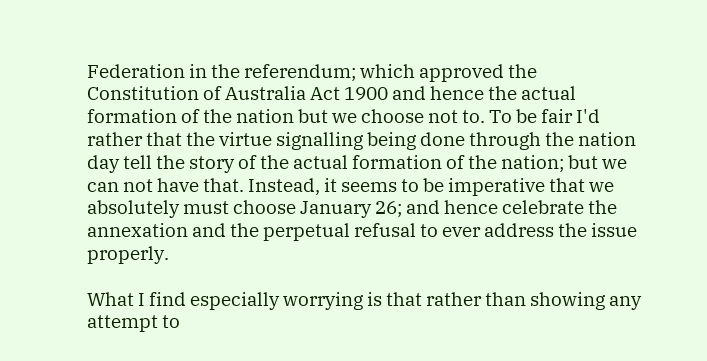Federation in the referendum; which approved the Constitution of Australia Act 1900 and hence the actual formation of the nation but we choose not to. To be fair I'd rather that the virtue signalling being done through the nation day tell the story of the actual formation of the nation; but we can not have that. Instead, it seems to be imperative that we absolutely must choose January 26; and hence celebrate the annexation and the perpetual refusal to ever address the issue properly.

What I find especially worrying is that rather than showing any attempt to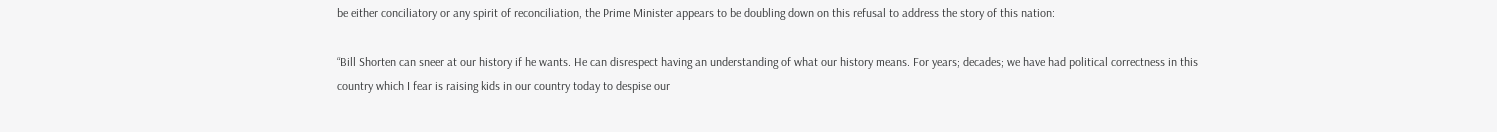be either conciliatory or any spirit of reconciliation, the Prime Minister appears to be doubling down on this refusal to address the story of this nation:

“Bill Shorten can sneer at our history if he wants. He can disrespect having an understanding of what our history means. For years; decades; we have had political correctness in this country which I fear is raising kids in our country today to despise our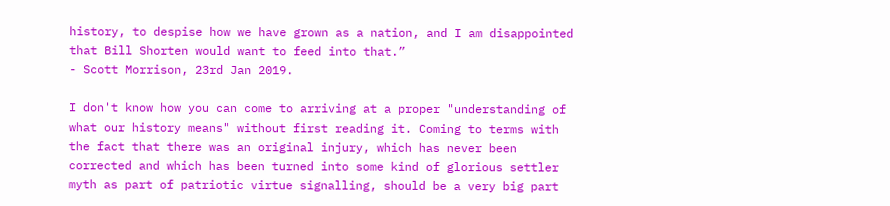history, to despise how we have grown as a nation, and I am disappointed that Bill Shorten would want to feed into that.”
- Scott Morrison, 23rd Jan 2019.

I don't know how you can come to arriving at a proper "understanding of what our history means" without first reading it. Coming to terms with the fact that there was an original injury, which has never been corrected and which has been turned into some kind of glorious settler myth as part of patriotic virtue signalling, should be a very big part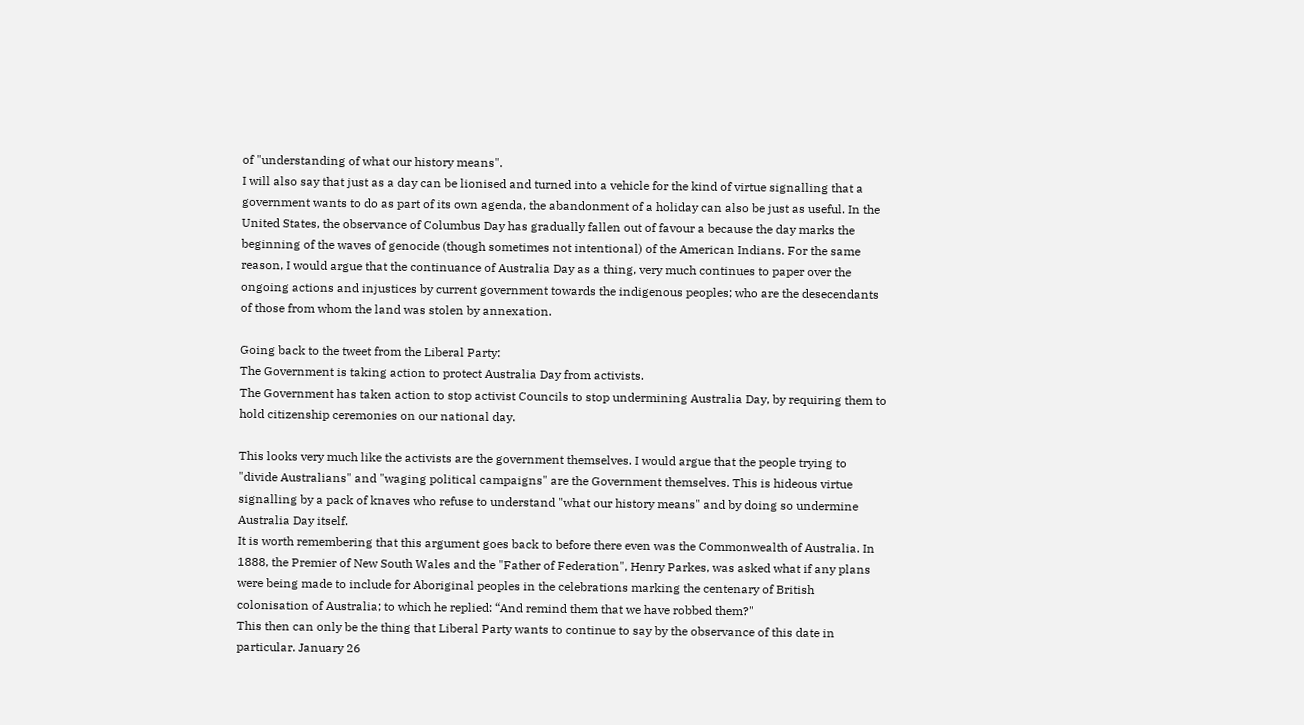of "understanding of what our history means".
I will also say that just as a day can be lionised and turned into a vehicle for the kind of virtue signalling that a government wants to do as part of its own agenda, the abandonment of a holiday can also be just as useful. In the United States, the observance of Columbus Day has gradually fallen out of favour a because the day marks the beginning of the waves of genocide (though sometimes not intentional) of the American Indians. For the same reason, I would argue that the continuance of Australia Day as a thing, very much continues to paper over the ongoing actions and injustices by current government towards the indigenous peoples; who are the desecendants of those from whom the land was stolen by annexation.

Going back to the tweet from the Liberal Party:
The Government is taking action to protect Australia Day from activists.
The Government has taken action to stop activist Councils to stop undermining Australia Day, by requiring them to hold citizenship ceremonies on our national day.

This looks very much like the activists are the government themselves. I would argue that the people trying to "divide Australians" and "waging political campaigns" are the Government themselves. This is hideous virtue signalling by a pack of knaves who refuse to understand "what our history means" and by doing so undermine Australia Day itself.
It is worth remembering that this argument goes back to before there even was the Commonwealth of Australia. In 1888, the Premier of New South Wales and the "Father of Federation", Henry Parkes, was asked what if any plans were being made to include for Aboriginal peoples in the celebrations marking the centenary of British colonisation of Australia; to which he replied: “And remind them that we have robbed them?"
This then can only be the thing that Liberal Party wants to continue to say by the observance of this date in particular. January 26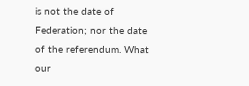is not the date of Federation; nor the date of the referendum. What our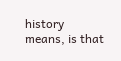history means, is that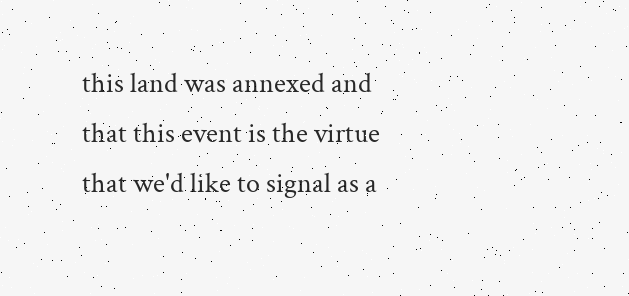this land was annexed and that this event is the virtue that we'd like to signal as a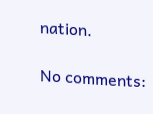nation.

No comments: